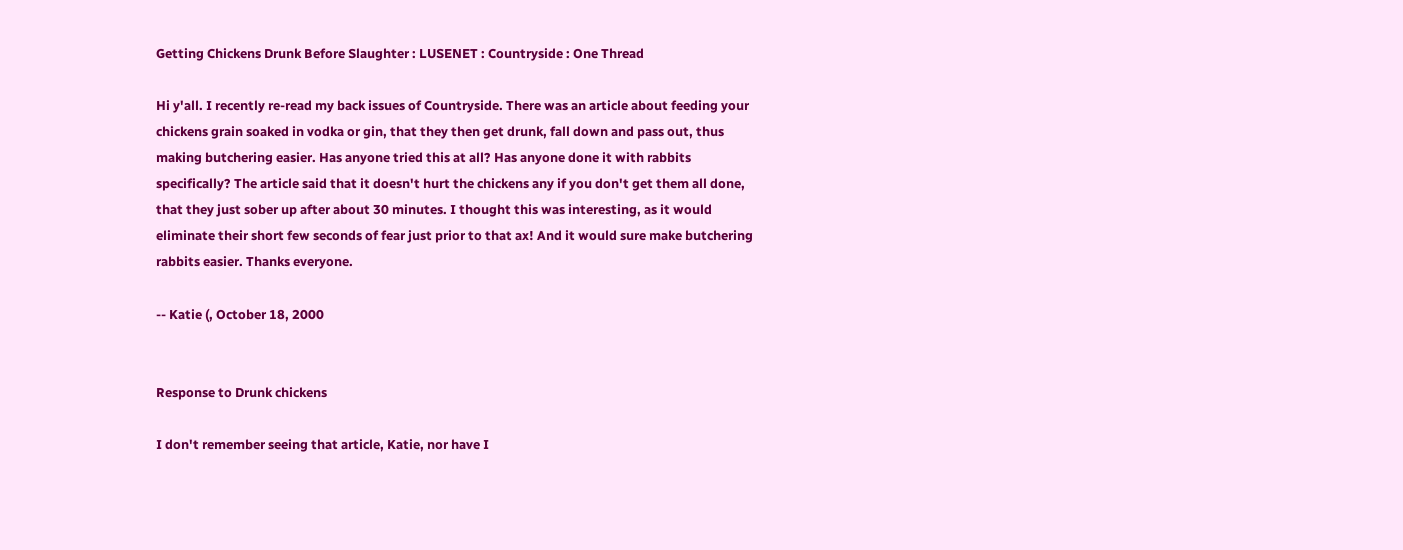Getting Chickens Drunk Before Slaughter : LUSENET : Countryside : One Thread

Hi y'all. I recently re-read my back issues of Countryside. There was an article about feeding your chickens grain soaked in vodka or gin, that they then get drunk, fall down and pass out, thus making butchering easier. Has anyone tried this at all? Has anyone done it with rabbits specifically? The article said that it doesn't hurt the chickens any if you don't get them all done, that they just sober up after about 30 minutes. I thought this was interesting, as it would eliminate their short few seconds of fear just prior to that ax! And it would sure make butchering rabbits easier. Thanks everyone.

-- Katie (, October 18, 2000


Response to Drunk chickens

I don't remember seeing that article, Katie, nor have I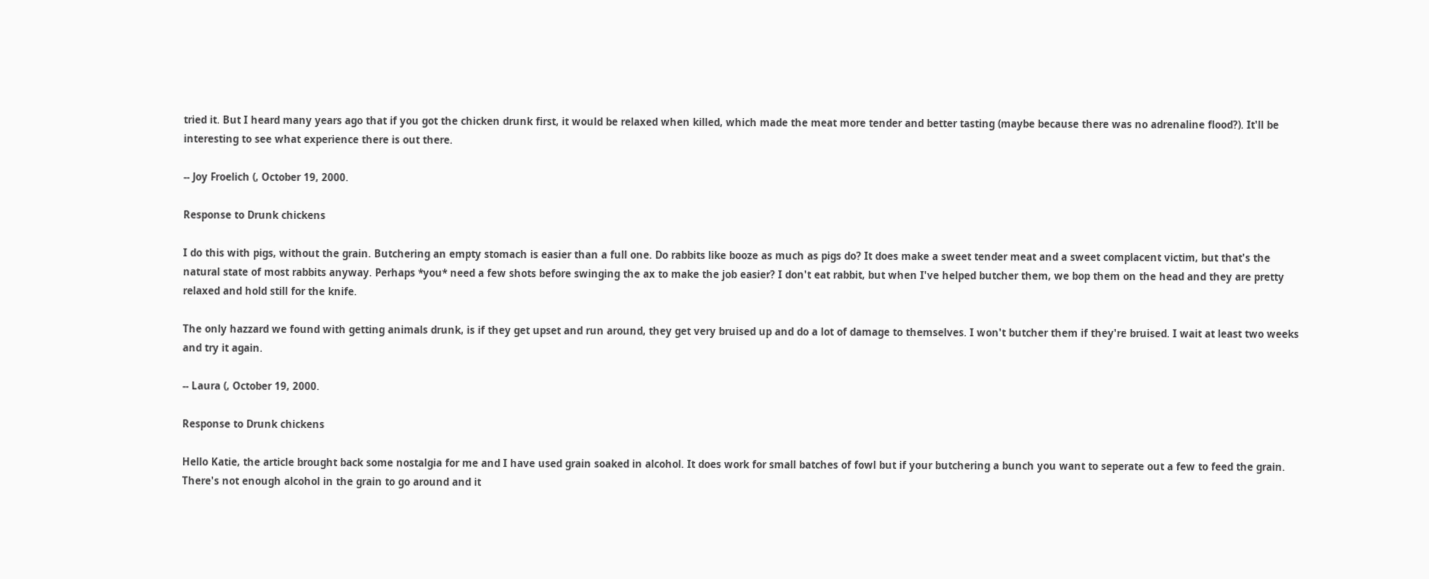tried it. But I heard many years ago that if you got the chicken drunk first, it would be relaxed when killed, which made the meat more tender and better tasting (maybe because there was no adrenaline flood?). It'll be interesting to see what experience there is out there.

-- Joy Froelich (, October 19, 2000.

Response to Drunk chickens

I do this with pigs, without the grain. Butchering an empty stomach is easier than a full one. Do rabbits like booze as much as pigs do? It does make a sweet tender meat and a sweet complacent victim, but that's the natural state of most rabbits anyway. Perhaps *you* need a few shots before swinging the ax to make the job easier? I don't eat rabbit, but when I've helped butcher them, we bop them on the head and they are pretty relaxed and hold still for the knife.

The only hazzard we found with getting animals drunk, is if they get upset and run around, they get very bruised up and do a lot of damage to themselves. I won't butcher them if they're bruised. I wait at least two weeks and try it again.

-- Laura (, October 19, 2000.

Response to Drunk chickens

Hello Katie, the article brought back some nostalgia for me and I have used grain soaked in alcohol. It does work for small batches of fowl but if your butchering a bunch you want to seperate out a few to feed the grain. There's not enough alcohol in the grain to go around and it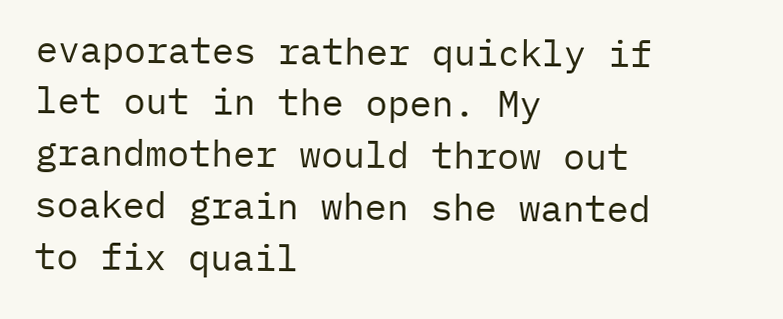evaporates rather quickly if let out in the open. My grandmother would throw out soaked grain when she wanted to fix quail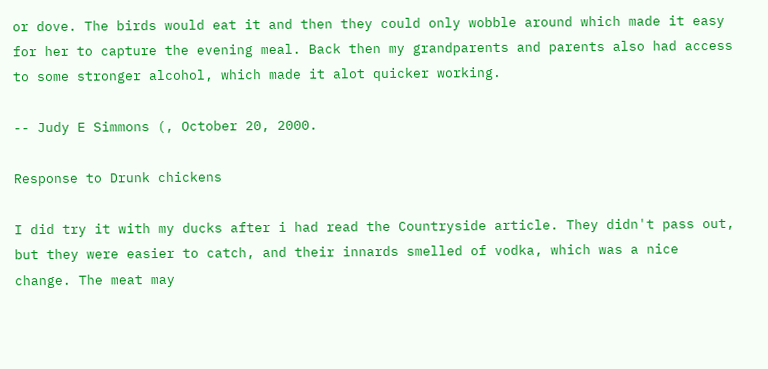or dove. The birds would eat it and then they could only wobble around which made it easy for her to capture the evening meal. Back then my grandparents and parents also had access to some stronger alcohol, which made it alot quicker working.

-- Judy E Simmons (, October 20, 2000.

Response to Drunk chickens

I did try it with my ducks after i had read the Countryside article. They didn't pass out, but they were easier to catch, and their innards smelled of vodka, which was a nice change. The meat may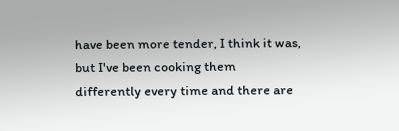have been more tender, I think it was, but I've been cooking them differently every time and there are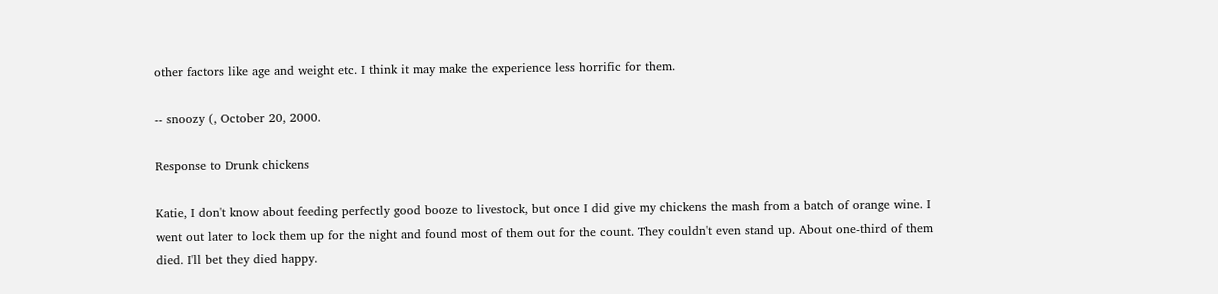other factors like age and weight etc. I think it may make the experience less horrific for them.

-- snoozy (, October 20, 2000.

Response to Drunk chickens

Katie, I don't know about feeding perfectly good booze to livestock, but once I did give my chickens the mash from a batch of orange wine. I went out later to lock them up for the night and found most of them out for the count. They couldn't even stand up. About one-third of them died. I'll bet they died happy.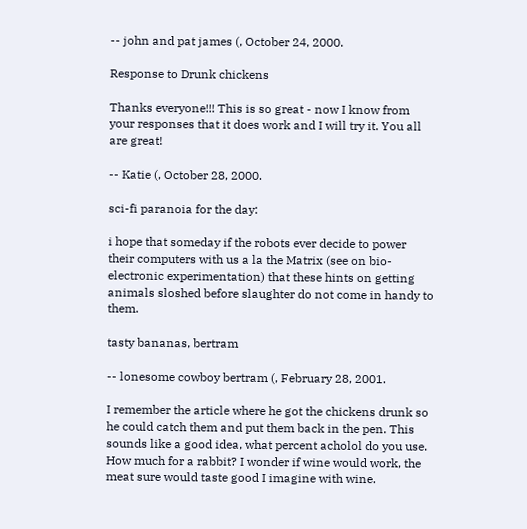-- john and pat james (, October 24, 2000.

Response to Drunk chickens

Thanks everyone!!! This is so great - now I know from your responses that it does work and I will try it. You all are great!

-- Katie (, October 28, 2000.

sci-fi paranoia for the day:

i hope that someday if the robots ever decide to power their computers with us a la the Matrix (see on bio-electronic experimentation) that these hints on getting animals sloshed before slaughter do not come in handy to them.

tasty bananas, bertram

-- lonesome cowboy bertram (, February 28, 2001.

I remember the article where he got the chickens drunk so he could catch them and put them back in the pen. This sounds like a good idea, what percent acholol do you use. How much for a rabbit? I wonder if wine would work, the meat sure would taste good I imagine with wine.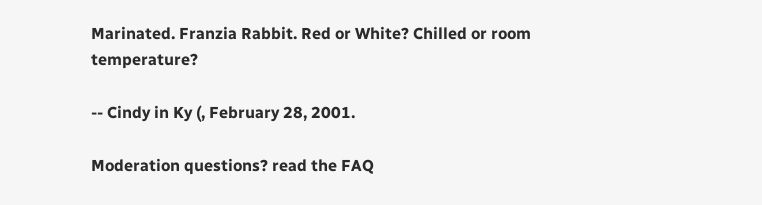Marinated. Franzia Rabbit. Red or White? Chilled or room temperature?

-- Cindy in Ky (, February 28, 2001.

Moderation questions? read the FAQ